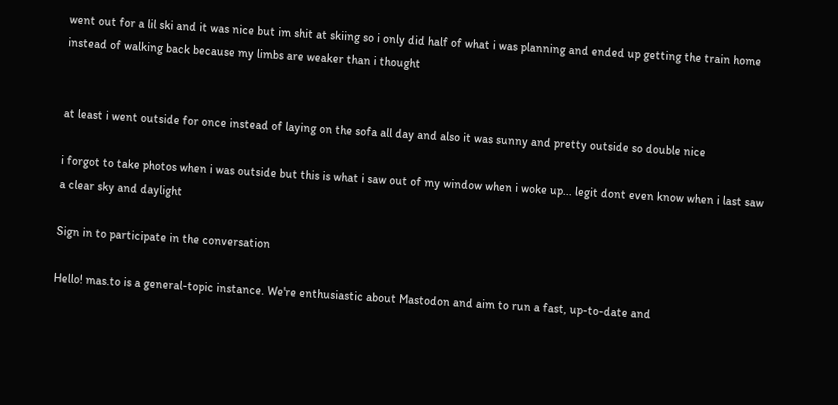went out for a lil ski and it was nice but im shit at skiing so i only did half of what i was planning and ended up getting the train home instead of walking back because my limbs are weaker than i thought


at least i went outside for once instead of laying on the sofa all day and also it was sunny and pretty outside so double nice

i forgot to take photos when i was outside but this is what i saw out of my window when i woke up... legit dont even know when i last saw a clear sky and daylight

Sign in to participate in the conversation

Hello! mas.to is a general-topic instance. We're enthusiastic about Mastodon and aim to run a fast, up-to-date and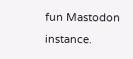fun Mastodon instance.